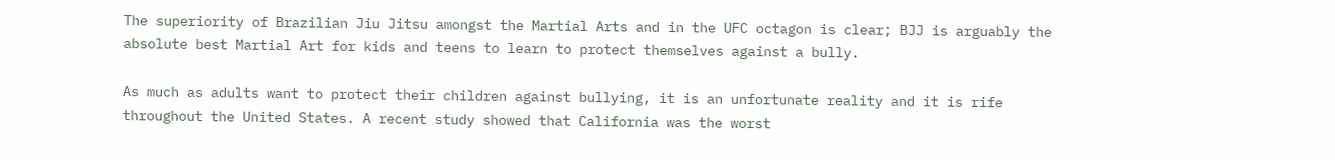The superiority of Brazilian Jiu Jitsu amongst the Martial Arts and in the UFC octagon is clear; BJJ is arguably the absolute best Martial Art for kids and teens to learn to protect themselves against a bully.

As much as adults want to protect their children against bullying, it is an unfortunate reality and it is rife throughout the United States. A recent study showed that California was the worst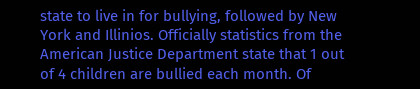state to live in for bullying, followed by New York and Illinios. Officially statistics from the American Justice Department state that 1 out of 4 children are bullied each month. Of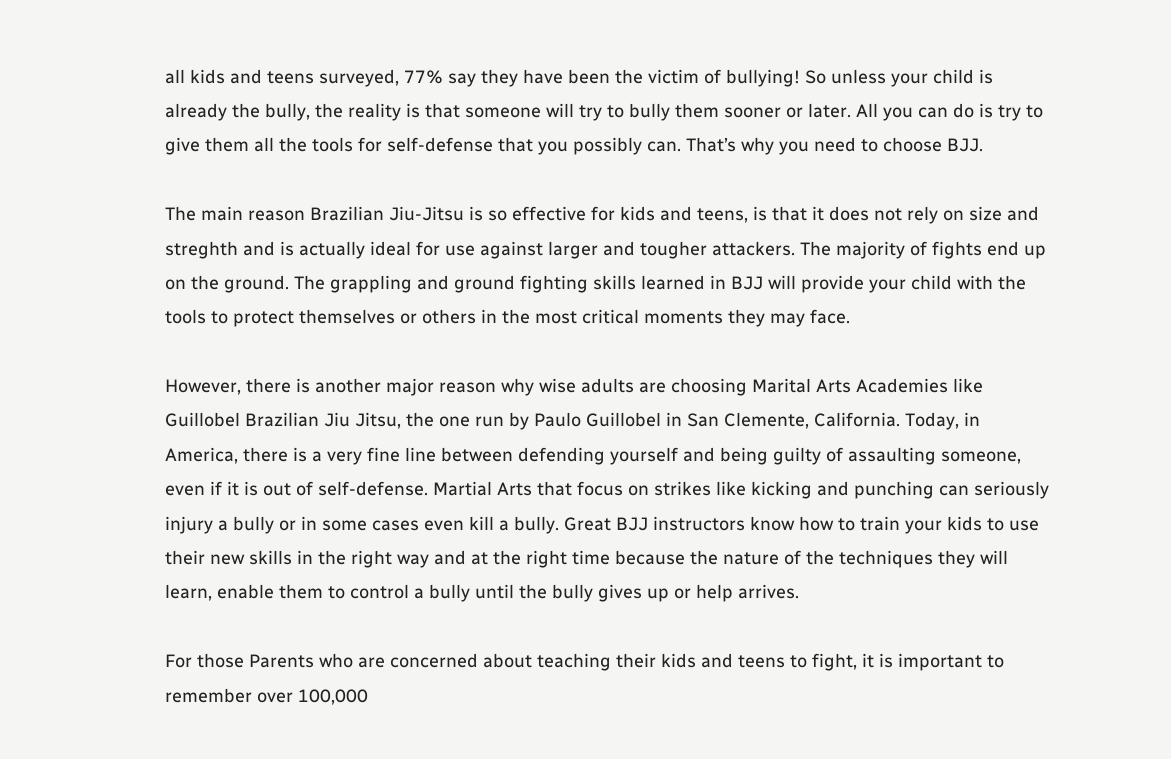all kids and teens surveyed, 77% say they have been the victim of bullying! So unless your child is already the bully, the reality is that someone will try to bully them sooner or later. All you can do is try to give them all the tools for self-defense that you possibly can. That’s why you need to choose BJJ.

The main reason Brazilian Jiu-Jitsu is so effective for kids and teens, is that it does not rely on size and streghth and is actually ideal for use against larger and tougher attackers. The majority of fights end up on the ground. The grappling and ground fighting skills learned in BJJ will provide your child with the tools to protect themselves or others in the most critical moments they may face.

However, there is another major reason why wise adults are choosing Marital Arts Academies like Guillobel Brazilian Jiu Jitsu, the one run by Paulo Guillobel in San Clemente, California. Today, in America, there is a very fine line between defending yourself and being guilty of assaulting someone, even if it is out of self-defense. Martial Arts that focus on strikes like kicking and punching can seriously injury a bully or in some cases even kill a bully. Great BJJ instructors know how to train your kids to use their new skills in the right way and at the right time because the nature of the techniques they will learn, enable them to control a bully until the bully gives up or help arrives.

For those Parents who are concerned about teaching their kids and teens to fight, it is important to remember over 100,000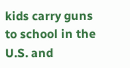kids carry guns to school in the U.S. and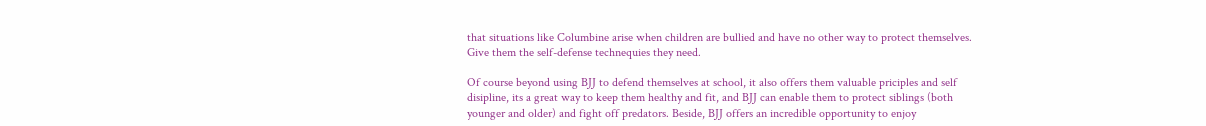that situations like Columbine arise when children are bullied and have no other way to protect themselves. Give them the self-defense technequies they need.

Of course beyond using BJJ to defend themselves at school, it also offers them valuable priciples and self disipline, its a great way to keep them healthy and fit, and BJJ can enable them to protect siblings (both younger and older) and fight off predators. Beside, BJJ offers an incredible opportunity to enjoy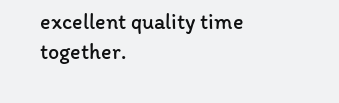excellent quality time together.